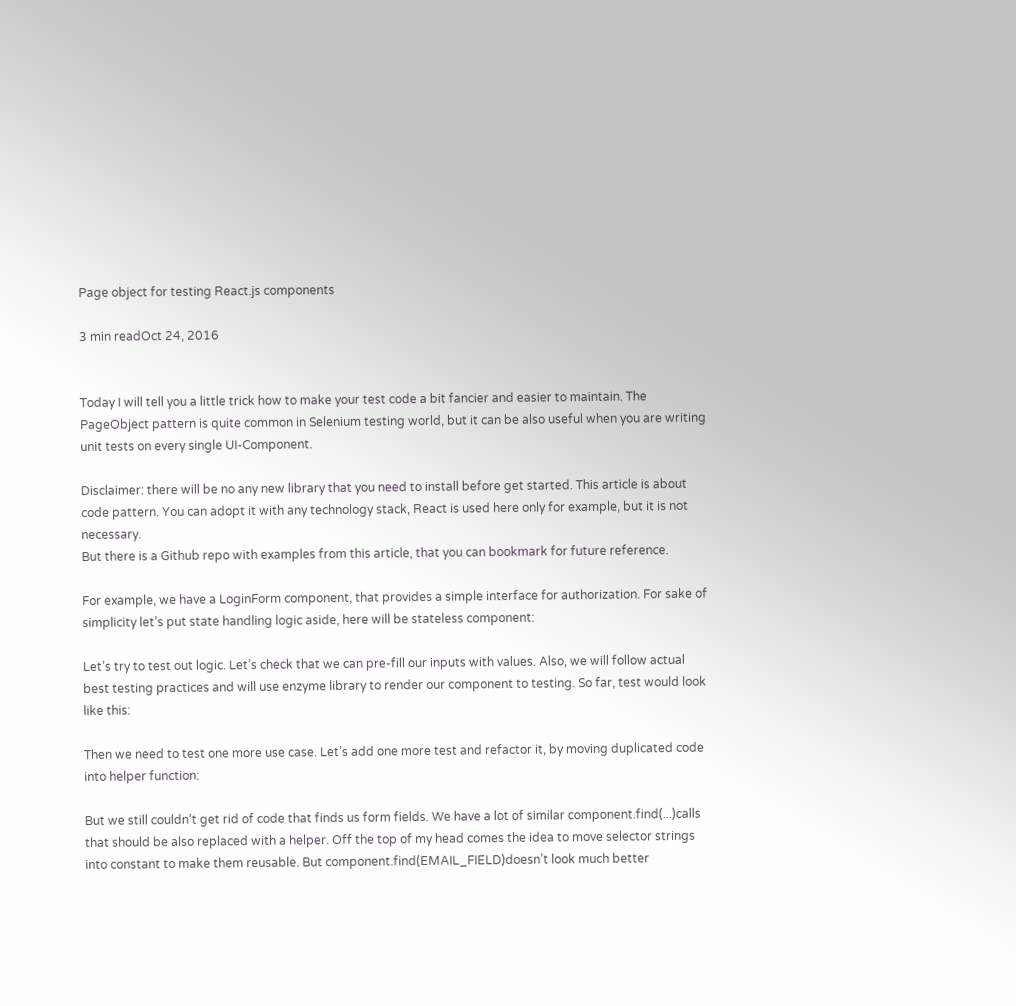Page object for testing React.js components

3 min readOct 24, 2016


Today I will tell you a little trick how to make your test code a bit fancier and easier to maintain. The PageObject pattern is quite common in Selenium testing world, but it can be also useful when you are writing unit tests on every single UI-Component.

Disclaimer: there will be no any new library that you need to install before get started. This article is about code pattern. You can adopt it with any technology stack, React is used here only for example, but it is not necessary.
But there is a Github repo with examples from this article, that you can bookmark for future reference.

For example, we have a LoginForm component, that provides a simple interface for authorization. For sake of simplicity let’s put state handling logic aside, here will be stateless component:

Let’s try to test out logic. Let’s check that we can pre-fill our inputs with values. Also, we will follow actual best testing practices and will use enzyme library to render our component to testing. So far, test would look like this:

Then we need to test one more use case. Let’s add one more test and refactor it, by moving duplicated code into helper function:

But we still couldn’t get rid of code that finds us form fields. We have a lot of similar component.find(...)calls that should be also replaced with a helper. Off the top of my head comes the idea to move selector strings into constant to make them reusable. But component.find(EMAIL_FIELD)doesn’t look much better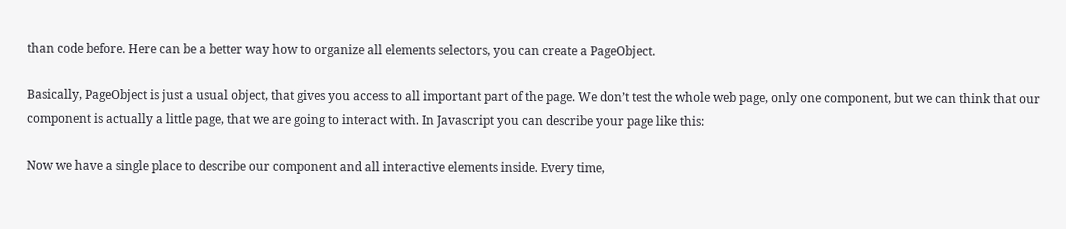than code before. Here can be a better way how to organize all elements selectors, you can create a PageObject.

Basically, PageObject is just a usual object, that gives you access to all important part of the page. We don’t test the whole web page, only one component, but we can think that our component is actually a little page, that we are going to interact with. In Javascript you can describe your page like this:

Now we have a single place to describe our component and all interactive elements inside. Every time,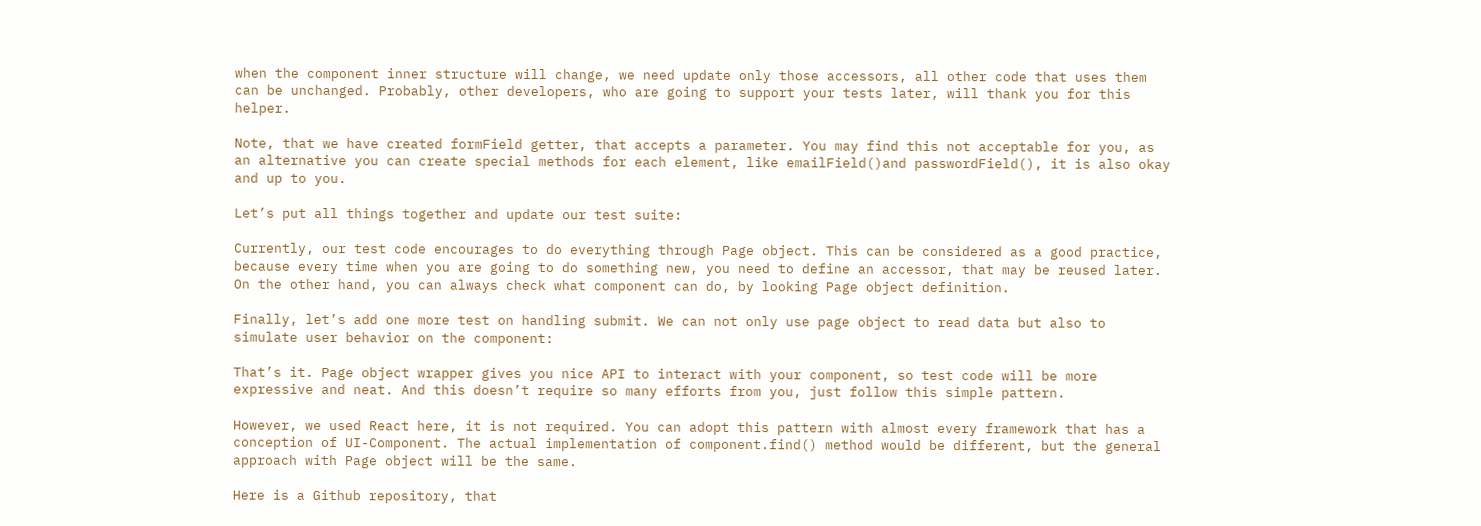when the component inner structure will change, we need update only those accessors, all other code that uses them can be unchanged. Probably, other developers, who are going to support your tests later, will thank you for this helper.

Note, that we have created formField getter, that accepts a parameter. You may find this not acceptable for you, as an alternative you can create special methods for each element, like emailField()and passwordField(), it is also okay and up to you.

Let’s put all things together and update our test suite:

Currently, our test code encourages to do everything through Page object. This can be considered as a good practice, because every time when you are going to do something new, you need to define an accessor, that may be reused later. On the other hand, you can always check what component can do, by looking Page object definition.

Finally, let’s add one more test on handling submit. We can not only use page object to read data but also to simulate user behavior on the component:

That’s it. Page object wrapper gives you nice API to interact with your component, so test code will be more expressive and neat. And this doesn’t require so many efforts from you, just follow this simple pattern.

However, we used React here, it is not required. You can adopt this pattern with almost every framework that has a conception of UI-Component. The actual implementation of component.find() method would be different, but the general approach with Page object will be the same.

Here is a Github repository, that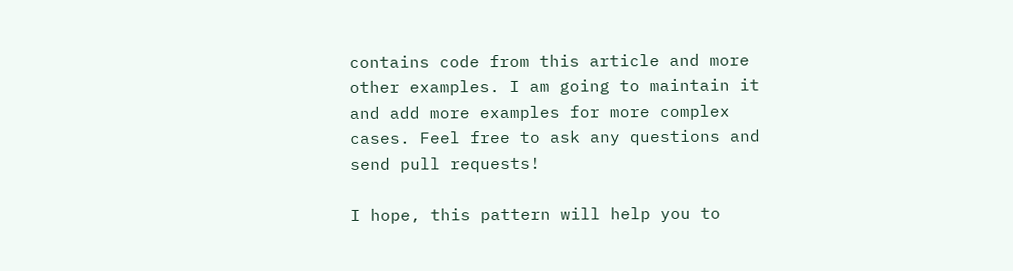contains code from this article and more other examples. I am going to maintain it and add more examples for more complex cases. Feel free to ask any questions and send pull requests!

I hope, this pattern will help you to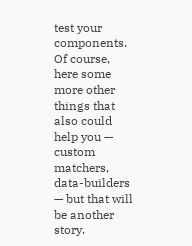test your components. Of course, here some more other things that also could help you — custom matchers, data-builders — but that will be another story.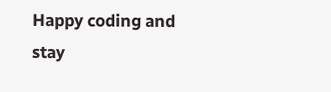Happy coding and stay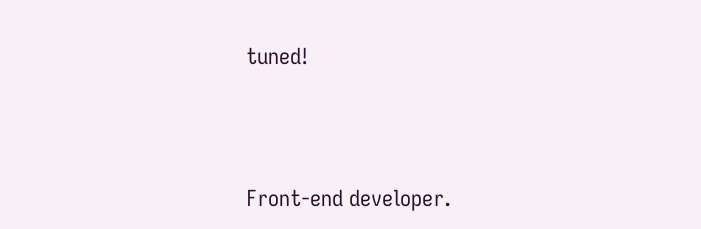tuned!




Front-end developer.